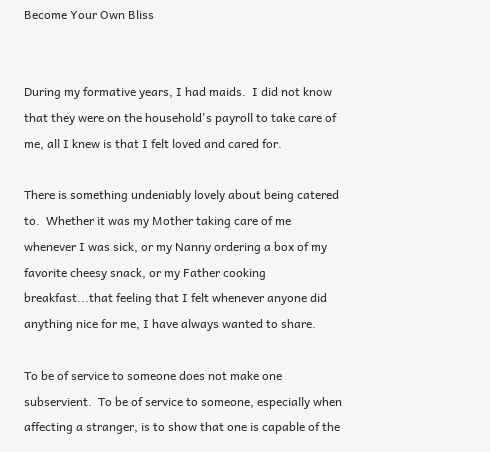Become Your Own Bliss


During my formative years, I had maids.  I did not know that they were on the household's payroll to take care of me, all I knew is that I felt loved and cared for.

There is something undeniably lovely about being catered to.  Whether it was my Mother taking care of me whenever I was sick, or my Nanny ordering a box of my favorite cheesy snack, or my Father cooking breakfast...that feeling that I felt whenever anyone did anything nice for me, I have always wanted to share.

To be of service to someone does not make one subservient.  To be of service to someone, especially when affecting a stranger, is to show that one is capable of the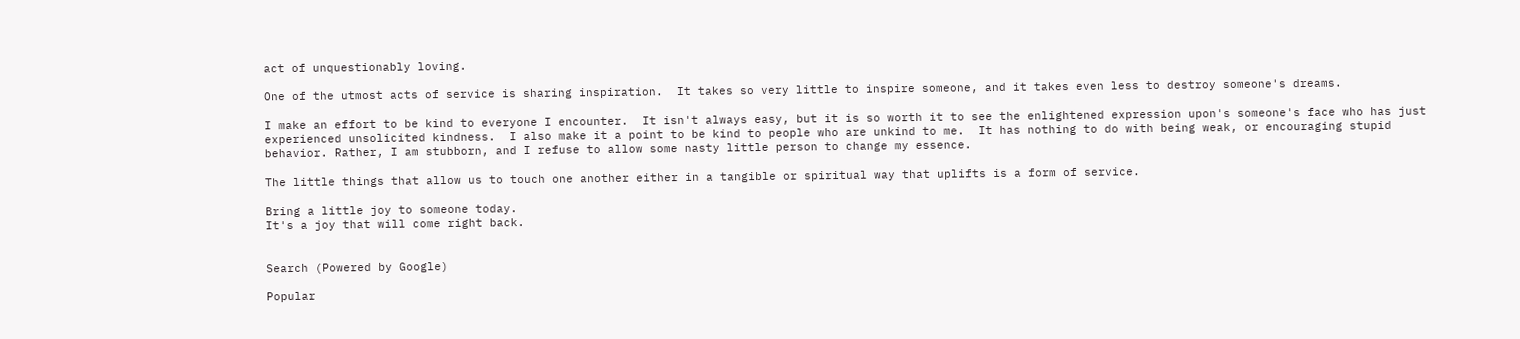act of unquestionably loving.

One of the utmost acts of service is sharing inspiration.  It takes so very little to inspire someone, and it takes even less to destroy someone's dreams.

I make an effort to be kind to everyone I encounter.  It isn't always easy, but it is so worth it to see the enlightened expression upon's someone's face who has just experienced unsolicited kindness.  I also make it a point to be kind to people who are unkind to me.  It has nothing to do with being weak, or encouraging stupid behavior. Rather, I am stubborn, and I refuse to allow some nasty little person to change my essence.

The little things that allow us to touch one another either in a tangible or spiritual way that uplifts is a form of service.

Bring a little joy to someone today.
It's a joy that will come right back.


Search (Powered by Google)

Popular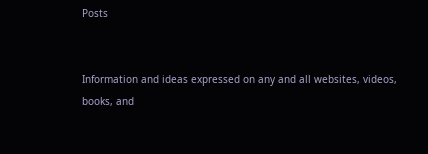Posts


Information and ideas expressed on any and all websites, videos, books, and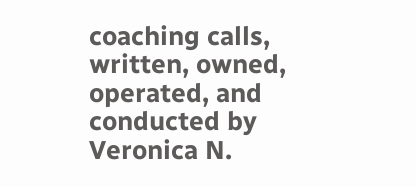coaching calls, written, owned, operated, and conducted by Veronica N.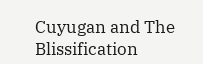Cuyugan and The Blissification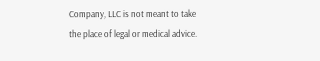Company, LLC is not meant to take the place of legal or medical advice.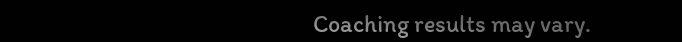Coaching results may vary.